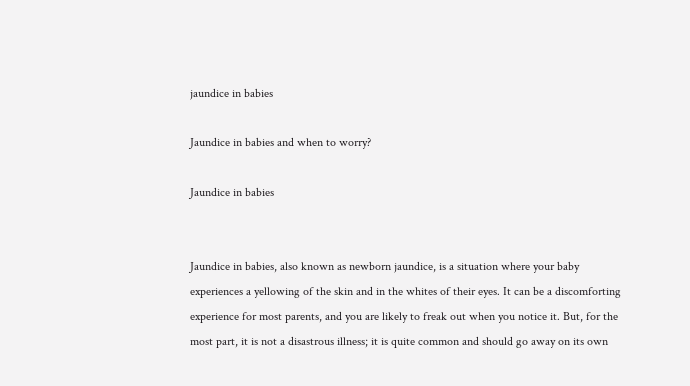jaundice in babies

Jaundice in babies and when to worry?

Jaundice in babies


Jaundice in babies, also known as newborn jaundice, is a situation where your baby experiences a yellowing of the skin and in the whites of their eyes. It can be a discomforting experience for most parents, and you are likely to freak out when you notice it. But, for the most part, it is not a disastrous illness; it is quite common and should go away on its own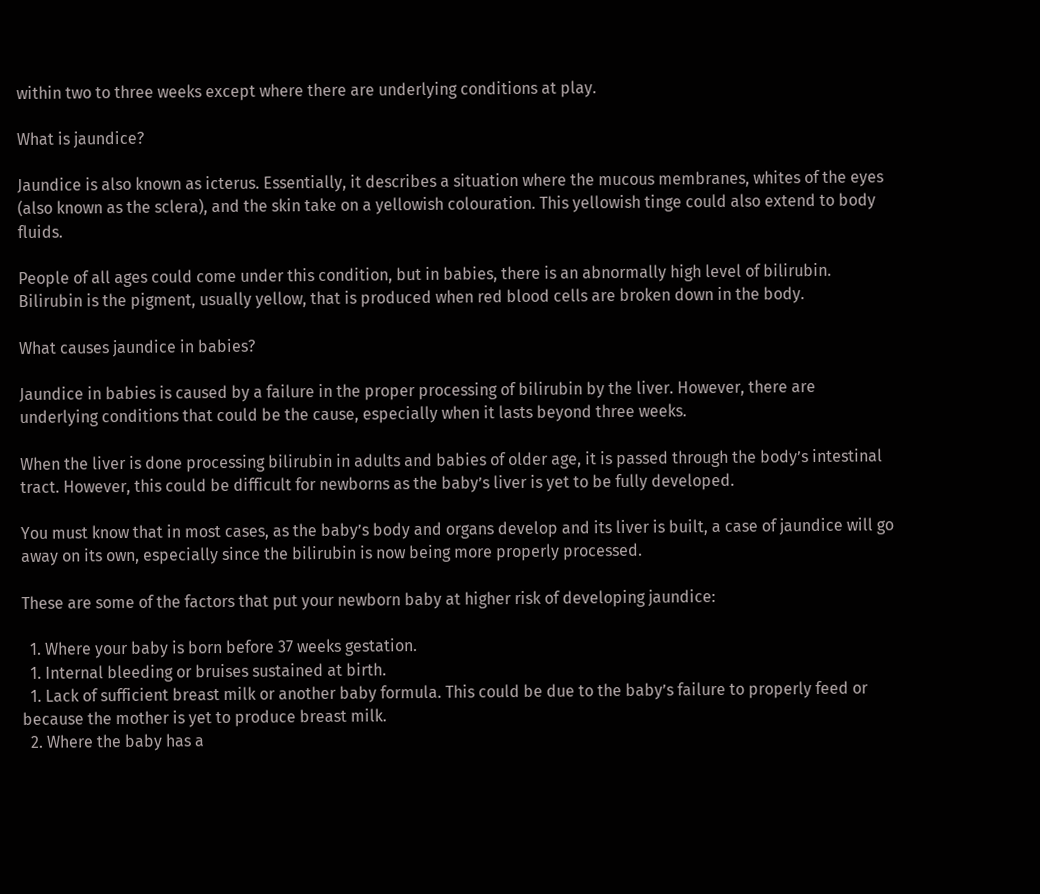within two to three weeks except where there are underlying conditions at play.

What is jaundice?

Jaundice is also known as icterus. Essentially, it describes a situation where the mucous membranes, whites of the eyes (also known as the sclera), and the skin take on a yellowish colouration. This yellowish tinge could also extend to body fluids.

People of all ages could come under this condition, but in babies, there is an abnormally high level of bilirubin. Bilirubin is the pigment, usually yellow, that is produced when red blood cells are broken down in the body.

What causes jaundice in babies?

Jaundice in babies is caused by a failure in the proper processing of bilirubin by the liver. However, there are underlying conditions that could be the cause, especially when it lasts beyond three weeks.

When the liver is done processing bilirubin in adults and babies of older age, it is passed through the body’s intestinal tract. However, this could be difficult for newborns as the baby’s liver is yet to be fully developed.

You must know that in most cases, as the baby’s body and organs develop and its liver is built, a case of jaundice will go away on its own, especially since the bilirubin is now being more properly processed.

These are some of the factors that put your newborn baby at higher risk of developing jaundice:

  1. Where your baby is born before 37 weeks gestation.
  1. Internal bleeding or bruises sustained at birth.
  1. Lack of sufficient breast milk or another baby formula. This could be due to the baby’s failure to properly feed or because the mother is yet to produce breast milk.
  2. Where the baby has a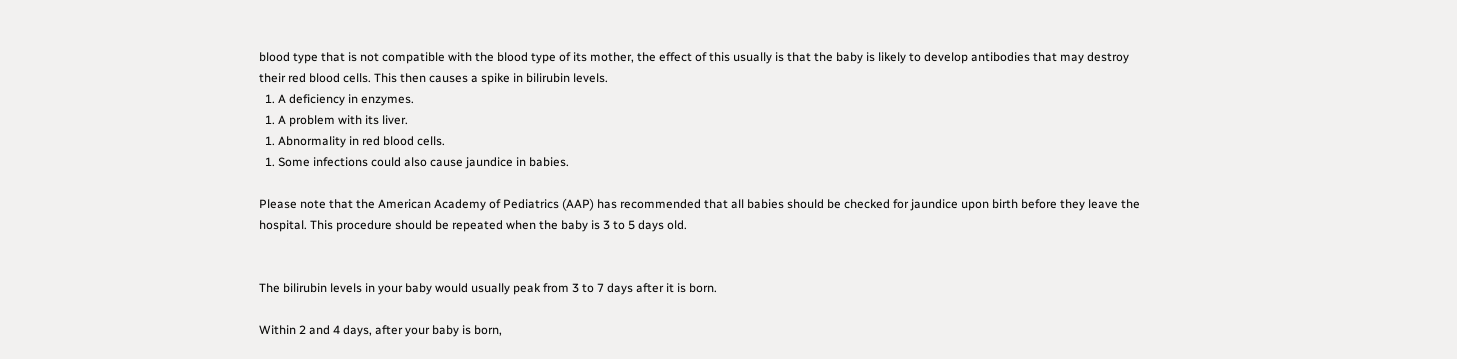blood type that is not compatible with the blood type of its mother, the effect of this usually is that the baby is likely to develop antibodies that may destroy their red blood cells. This then causes a spike in bilirubin levels.
  1. A deficiency in enzymes.
  1. A problem with its liver.
  1. Abnormality in red blood cells.
  1. Some infections could also cause jaundice in babies.

Please note that the American Academy of Pediatrics (AAP) has recommended that all babies should be checked for jaundice upon birth before they leave the hospital. This procedure should be repeated when the baby is 3 to 5 days old.


The bilirubin levels in your baby would usually peak from 3 to 7 days after it is born.

Within 2 and 4 days, after your baby is born,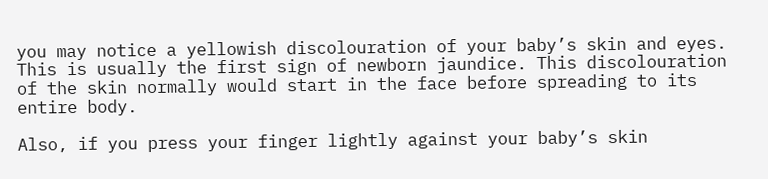you may notice a yellowish discolouration of your baby’s skin and eyes. This is usually the first sign of newborn jaundice. This discolouration of the skin normally would start in the face before spreading to its entire body.

Also, if you press your finger lightly against your baby’s skin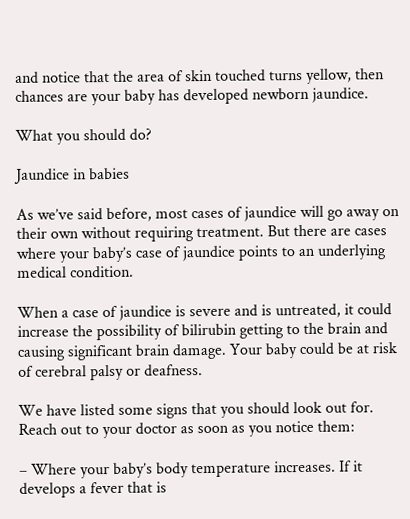and notice that the area of skin touched turns yellow, then chances are your baby has developed newborn jaundice.

What you should do?

Jaundice in babies

As we’ve said before, most cases of jaundice will go away on their own without requiring treatment. But there are cases where your baby’s case of jaundice points to an underlying medical condition.

When a case of jaundice is severe and is untreated, it could increase the possibility of bilirubin getting to the brain and causing significant brain damage. Your baby could be at risk of cerebral palsy or deafness.

We have listed some signs that you should look out for. Reach out to your doctor as soon as you notice them:

– Where your baby’s body temperature increases. If it develops a fever that is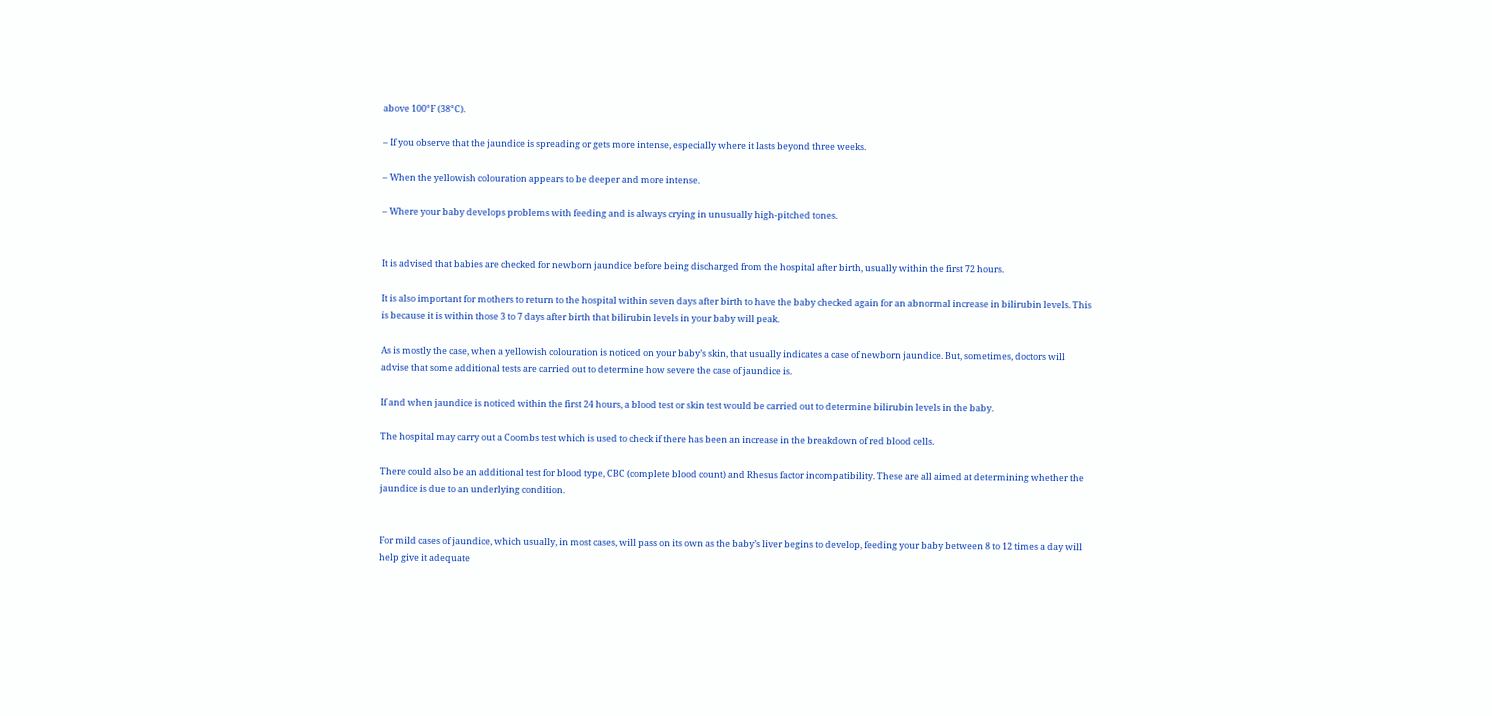above 100°F (38°C).

– If you observe that the jaundice is spreading or gets more intense, especially where it lasts beyond three weeks.

– When the yellowish colouration appears to be deeper and more intense.

– Where your baby develops problems with feeding and is always crying in unusually high-pitched tones.


It is advised that babies are checked for newborn jaundice before being discharged from the hospital after birth, usually within the first 72 hours.

It is also important for mothers to return to the hospital within seven days after birth to have the baby checked again for an abnormal increase in bilirubin levels. This is because it is within those 3 to 7 days after birth that bilirubin levels in your baby will peak.

As is mostly the case, when a yellowish colouration is noticed on your baby’s skin, that usually indicates a case of newborn jaundice. But, sometimes, doctors will advise that some additional tests are carried out to determine how severe the case of jaundice is.

If and when jaundice is noticed within the first 24 hours, a blood test or skin test would be carried out to determine bilirubin levels in the baby.

The hospital may carry out a Coombs test which is used to check if there has been an increase in the breakdown of red blood cells.

There could also be an additional test for blood type, CBC (complete blood count) and Rhesus factor incompatibility. These are all aimed at determining whether the jaundice is due to an underlying condition.


For mild cases of jaundice, which usually, in most cases, will pass on its own as the baby’s liver begins to develop, feeding your baby between 8 to 12 times a day will help give it adequate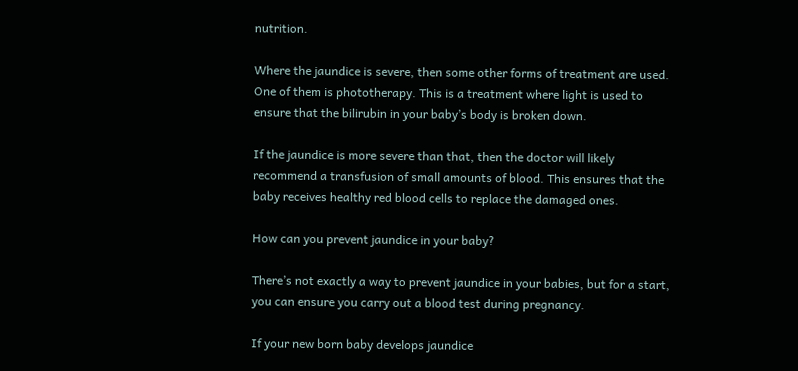nutrition.

Where the jaundice is severe, then some other forms of treatment are used. One of them is phototherapy. This is a treatment where light is used to ensure that the bilirubin in your baby’s body is broken down.

If the jaundice is more severe than that, then the doctor will likely recommend a transfusion of small amounts of blood. This ensures that the baby receives healthy red blood cells to replace the damaged ones.

How can you prevent jaundice in your baby?

There’s not exactly a way to prevent jaundice in your babies, but for a start, you can ensure you carry out a blood test during pregnancy.

If your new born baby develops jaundice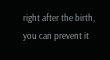right after the birth, you can prevent it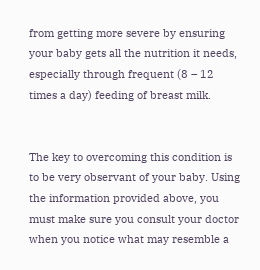from getting more severe by ensuring your baby gets all the nutrition it needs, especially through frequent (8 – 12 times a day) feeding of breast milk.


The key to overcoming this condition is to be very observant of your baby. Using the information provided above, you must make sure you consult your doctor when you notice what may resemble a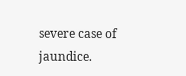severe case of jaundice.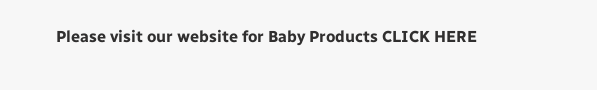Please visit our website for Baby Products CLICK HERE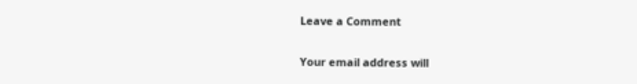Leave a Comment

Your email address will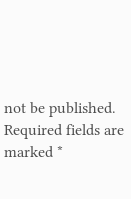not be published. Required fields are marked *